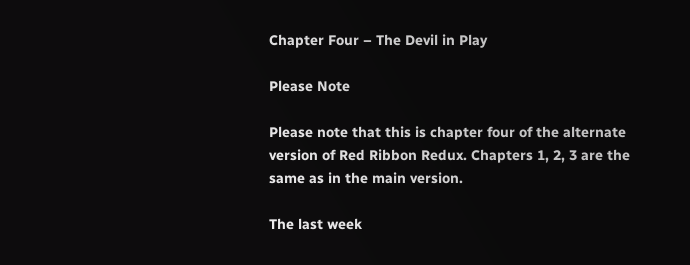Chapter Four – The Devil in Play

Please Note

Please note that this is chapter four of the alternate version of Red Ribbon Redux. Chapters 1, 2, 3 are the same as in the main version.

The last week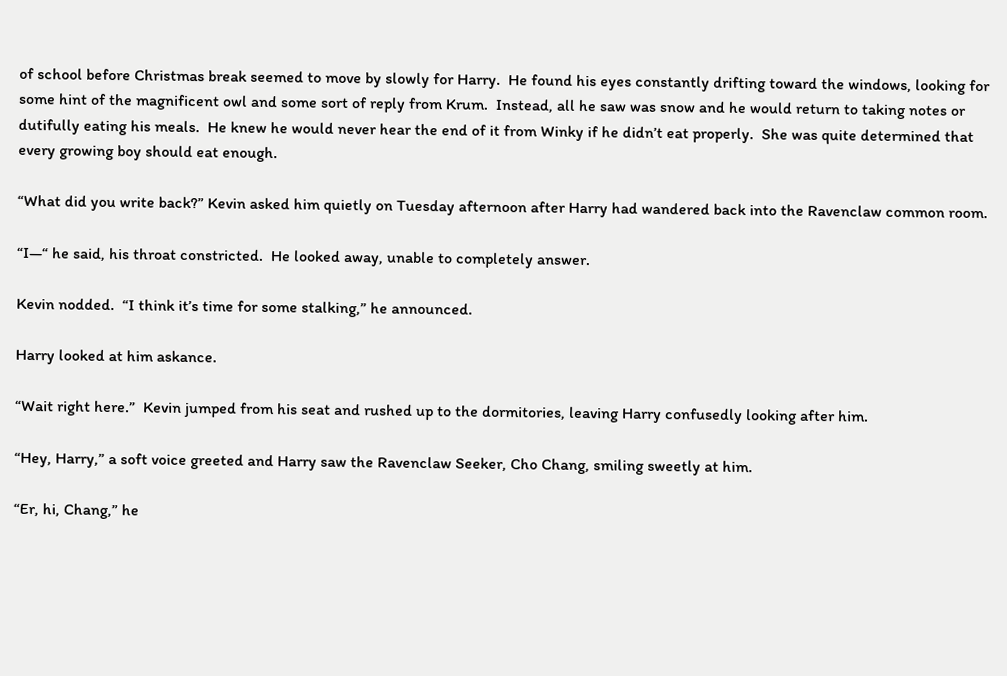of school before Christmas break seemed to move by slowly for Harry.  He found his eyes constantly drifting toward the windows, looking for some hint of the magnificent owl and some sort of reply from Krum.  Instead, all he saw was snow and he would return to taking notes or dutifully eating his meals.  He knew he would never hear the end of it from Winky if he didn’t eat properly.  She was quite determined that every growing boy should eat enough.

“What did you write back?” Kevin asked him quietly on Tuesday afternoon after Harry had wandered back into the Ravenclaw common room.

“I—“ he said, his throat constricted.  He looked away, unable to completely answer.

Kevin nodded.  “I think it’s time for some stalking,” he announced.

Harry looked at him askance.

“Wait right here.”  Kevin jumped from his seat and rushed up to the dormitories, leaving Harry confusedly looking after him.

“Hey, Harry,” a soft voice greeted and Harry saw the Ravenclaw Seeker, Cho Chang, smiling sweetly at him.

“Er, hi, Chang,” he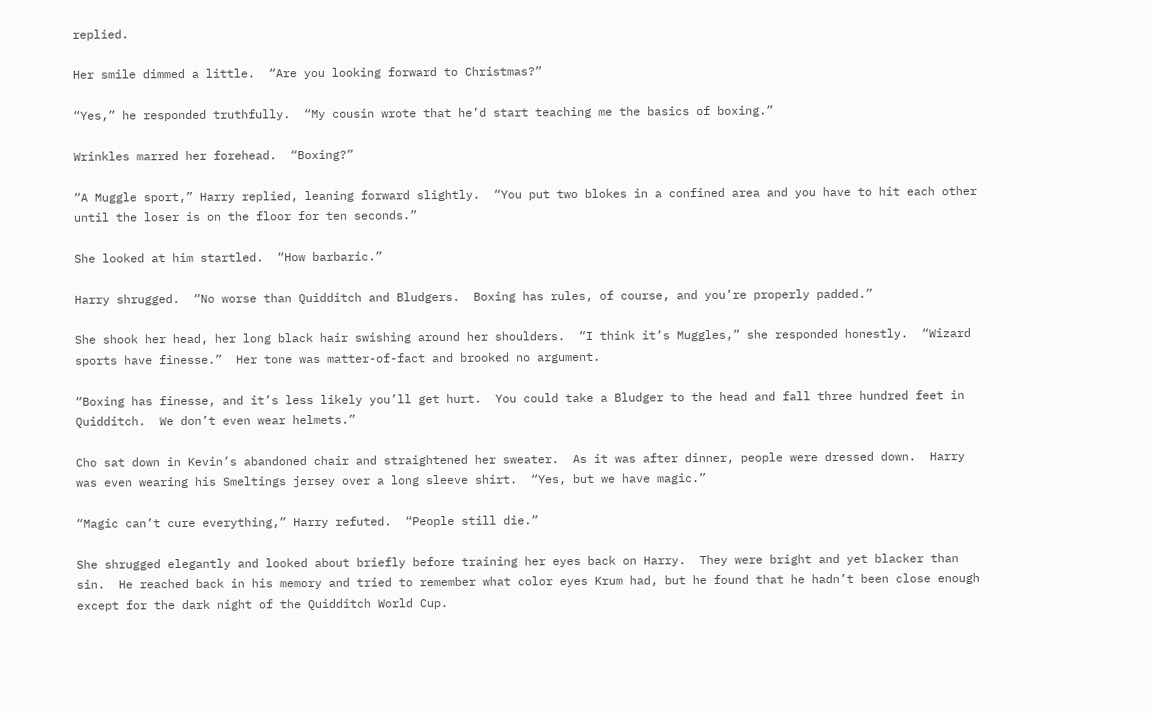replied.

Her smile dimmed a little.  “Are you looking forward to Christmas?”

“Yes,” he responded truthfully.  “My cousin wrote that he’d start teaching me the basics of boxing.”

Wrinkles marred her forehead.  “Boxing?”

“A Muggle sport,” Harry replied, leaning forward slightly.  “You put two blokes in a confined area and you have to hit each other until the loser is on the floor for ten seconds.”

She looked at him startled.  “How barbaric.”

Harry shrugged.  “No worse than Quidditch and Bludgers.  Boxing has rules, of course, and you’re properly padded.”

She shook her head, her long black hair swishing around her shoulders.  “I think it’s Muggles,” she responded honestly.  “Wizard sports have finesse.”  Her tone was matter-of-fact and brooked no argument.

“Boxing has finesse, and it’s less likely you’ll get hurt.  You could take a Bludger to the head and fall three hundred feet in Quidditch.  We don’t even wear helmets.”

Cho sat down in Kevin’s abandoned chair and straightened her sweater.  As it was after dinner, people were dressed down.  Harry was even wearing his Smeltings jersey over a long sleeve shirt.  “Yes, but we have magic.”

“Magic can’t cure everything,” Harry refuted.  “People still die.”

She shrugged elegantly and looked about briefly before training her eyes back on Harry.  They were bright and yet blacker than sin.  He reached back in his memory and tried to remember what color eyes Krum had, but he found that he hadn’t been close enough except for the dark night of the Quidditch World Cup.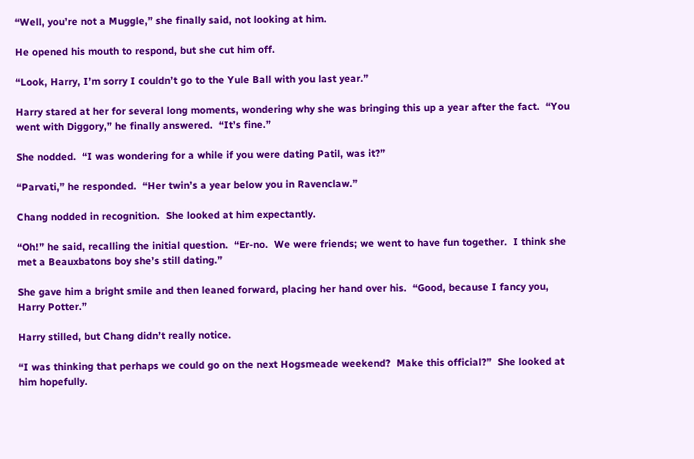“Well, you’re not a Muggle,” she finally said, not looking at him.

He opened his mouth to respond, but she cut him off.

“Look, Harry, I’m sorry I couldn’t go to the Yule Ball with you last year.”

Harry stared at her for several long moments, wondering why she was bringing this up a year after the fact.  “You went with Diggory,” he finally answered.  “It’s fine.”

She nodded.  “I was wondering for a while if you were dating Patil, was it?”

“Parvati,” he responded.  “Her twin’s a year below you in Ravenclaw.”

Chang nodded in recognition.  She looked at him expectantly.

“Oh!” he said, recalling the initial question.  “Er-no.  We were friends; we went to have fun together.  I think she met a Beauxbatons boy she’s still dating.”

She gave him a bright smile and then leaned forward, placing her hand over his.  “Good, because I fancy you, Harry Potter.”

Harry stilled, but Chang didn’t really notice.

“I was thinking that perhaps we could go on the next Hogsmeade weekend?  Make this official?”  She looked at him hopefully.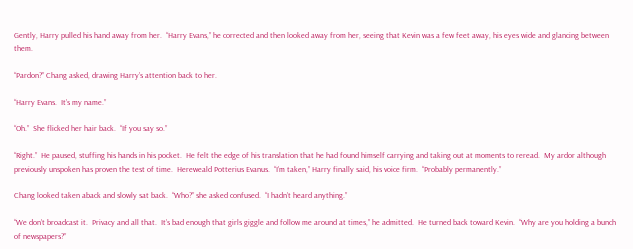Gently, Harry pulled his hand away from her.  “Harry Evans,” he corrected and then looked away from her, seeing that Kevin was a few feet away, his eyes wide and glancing between them.

“Pardon?” Chang asked, drawing Harry’s attention back to her.

“Harry Evans.  It’s my name.”

“Oh.”  She flicked her hair back.  “If you say so.”

“Right.”  He paused, stuffing his hands in his pocket.  He felt the edge of his translation that he had found himself carrying and taking out at moments to reread.  My ardor although previously unspoken has proven the test of time.  Hereweald Potterius Evanus.  “I’m taken,” Harry finally said, his voice firm.  “Probably permanently.”

Chang looked taken aback and slowly sat back.  “Who?” she asked confused.  “I hadn’t heard anything.”

“We don’t broadcast it.  Privacy and all that.  It’s bad enough that girls giggle and follow me around at times,” he admitted.  He turned back toward Kevin.  “Why are you holding a bunch of newspapers?”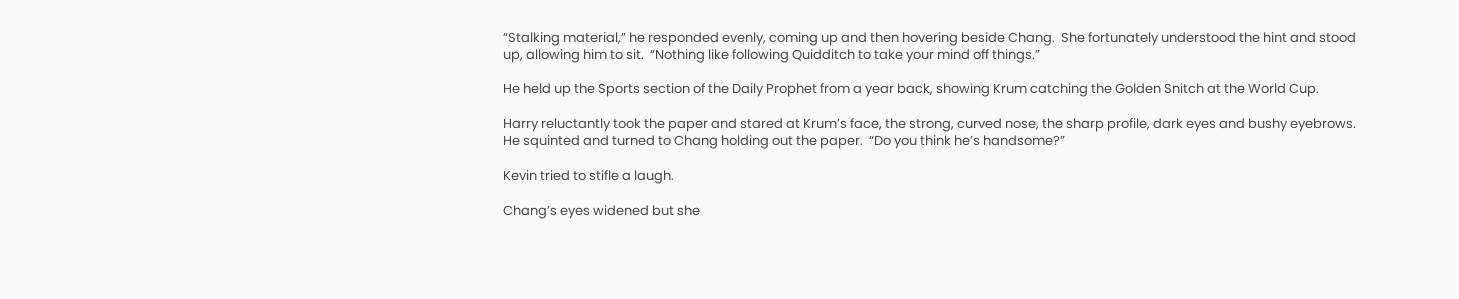“Stalking material,” he responded evenly, coming up and then hovering beside Chang.  She fortunately understood the hint and stood up, allowing him to sit.  “Nothing like following Quidditch to take your mind off things.”

He held up the Sports section of the Daily Prophet from a year back, showing Krum catching the Golden Snitch at the World Cup.

Harry reluctantly took the paper and stared at Krum’s face, the strong, curved nose, the sharp profile, dark eyes and bushy eyebrows.  He squinted and turned to Chang holding out the paper.  “Do you think he’s handsome?”

Kevin tried to stifle a laugh.

Chang’s eyes widened but she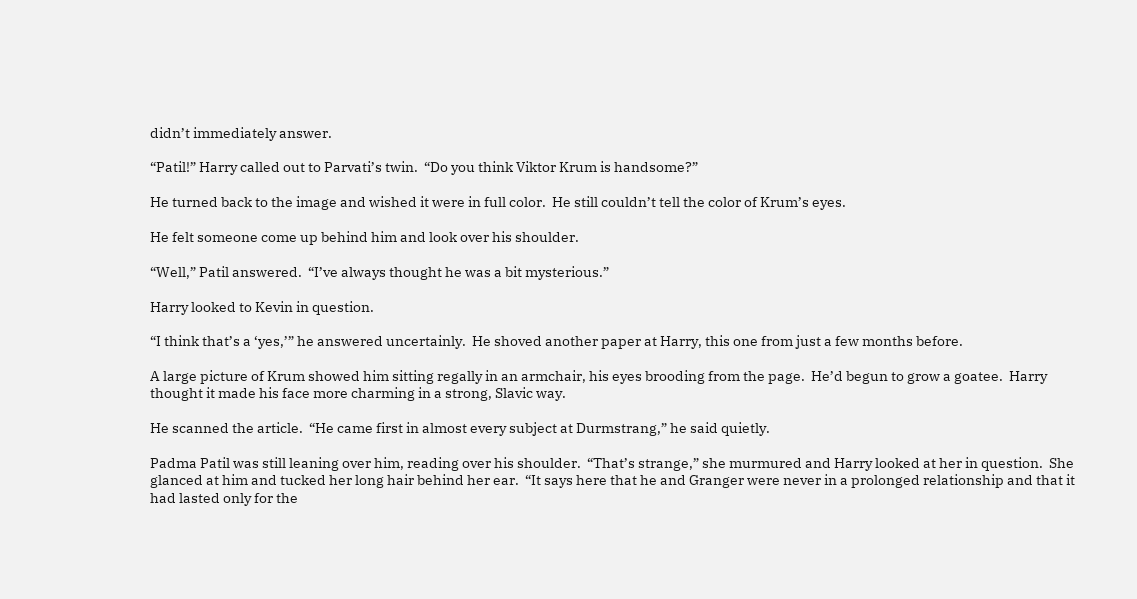didn’t immediately answer.

“Patil!” Harry called out to Parvati’s twin.  “Do you think Viktor Krum is handsome?”

He turned back to the image and wished it were in full color.  He still couldn’t tell the color of Krum’s eyes.

He felt someone come up behind him and look over his shoulder.

“Well,” Patil answered.  “I’ve always thought he was a bit mysterious.”

Harry looked to Kevin in question.

“I think that’s a ‘yes,’” he answered uncertainly.  He shoved another paper at Harry, this one from just a few months before.

A large picture of Krum showed him sitting regally in an armchair, his eyes brooding from the page.  He’d begun to grow a goatee.  Harry thought it made his face more charming in a strong, Slavic way.

He scanned the article.  “He came first in almost every subject at Durmstrang,” he said quietly.

Padma Patil was still leaning over him, reading over his shoulder.  “That’s strange,” she murmured and Harry looked at her in question.  She glanced at him and tucked her long hair behind her ear.  “It says here that he and Granger were never in a prolonged relationship and that it had lasted only for the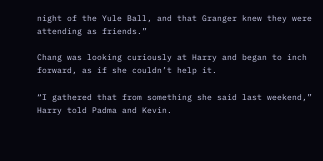night of the Yule Ball, and that Granger knew they were attending as friends.”

Chang was looking curiously at Harry and began to inch forward, as if she couldn’t help it.

“I gathered that from something she said last weekend,” Harry told Padma and Kevin.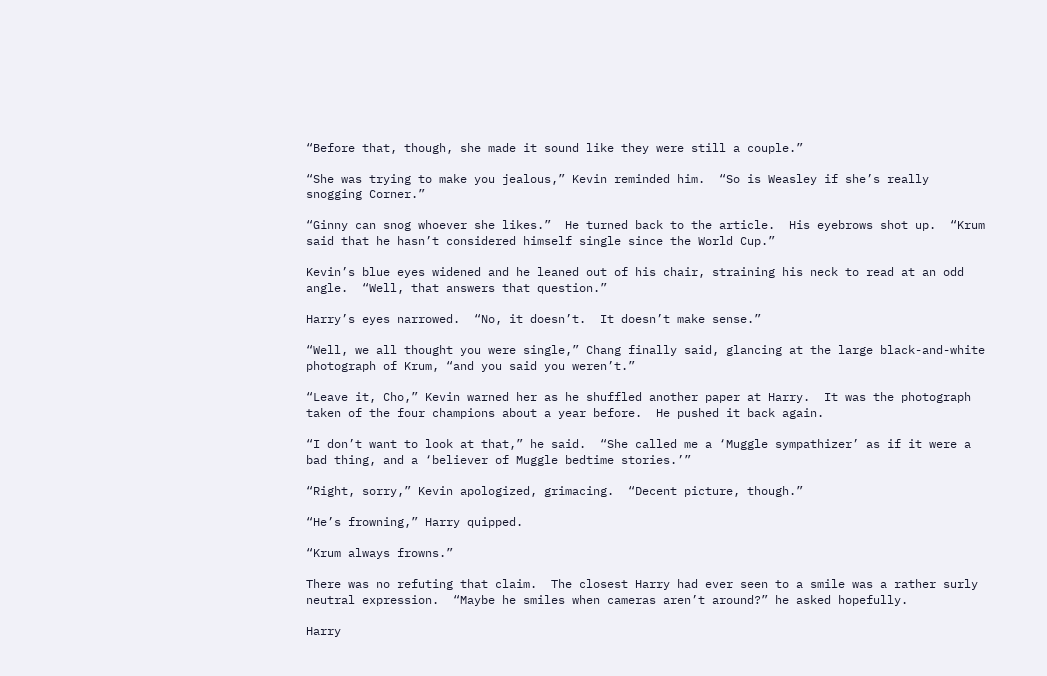“Before that, though, she made it sound like they were still a couple.”

“She was trying to make you jealous,” Kevin reminded him.  “So is Weasley if she’s really snogging Corner.”

“Ginny can snog whoever she likes.”  He turned back to the article.  His eyebrows shot up.  “Krum said that he hasn’t considered himself single since the World Cup.”

Kevin’s blue eyes widened and he leaned out of his chair, straining his neck to read at an odd angle.  “Well, that answers that question.”

Harry’s eyes narrowed.  “No, it doesn’t.  It doesn’t make sense.”

“Well, we all thought you were single,” Chang finally said, glancing at the large black-and-white photograph of Krum, “and you said you weren’t.”

“Leave it, Cho,” Kevin warned her as he shuffled another paper at Harry.  It was the photograph taken of the four champions about a year before.  He pushed it back again.

“I don’t want to look at that,” he said.  “She called me a ‘Muggle sympathizer’ as if it were a bad thing, and a ‘believer of Muggle bedtime stories.’”

“Right, sorry,” Kevin apologized, grimacing.  “Decent picture, though.”

“He’s frowning,” Harry quipped.

“Krum always frowns.”

There was no refuting that claim.  The closest Harry had ever seen to a smile was a rather surly neutral expression.  “Maybe he smiles when cameras aren’t around?” he asked hopefully.

Harry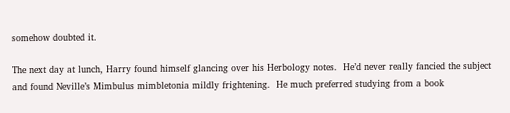somehow doubted it.

The next day at lunch, Harry found himself glancing over his Herbology notes.  He’d never really fancied the subject and found Neville’s Mimbulus mimbletonia mildly frightening.  He much preferred studying from a book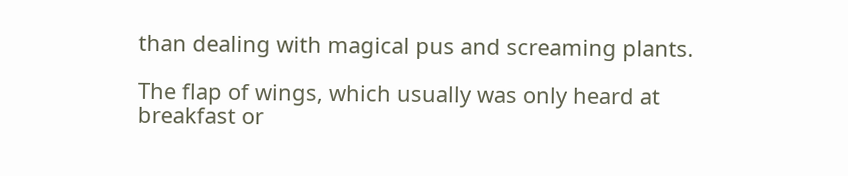than dealing with magical pus and screaming plants.

The flap of wings, which usually was only heard at breakfast or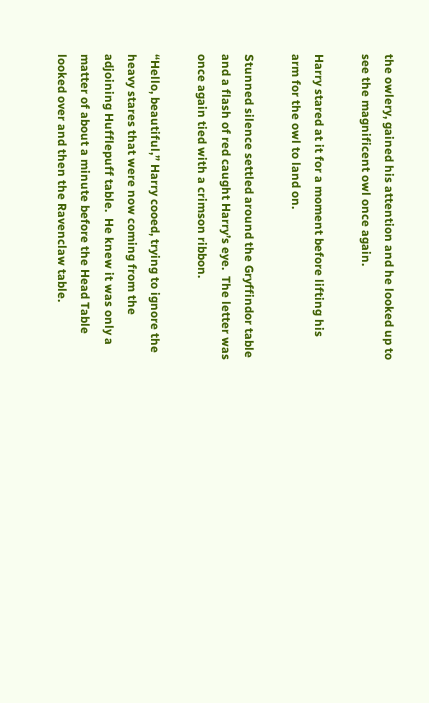the owlery, gained his attention and he looked up to see the magnificent owl once again.

Harry stared at it for a moment before lifting his arm for the owl to land on.

Stunned silence settled around the Gryffindor table and a flash of red caught Harry’s eye.  The letter was once again tied with a crimson ribbon.

“Hello, beautiful,” Harry cooed, trying to ignore the heavy stares that were now coming from the adjoining Hufflepuff table.  He knew it was only a matter of about a minute before the Head Table looked over and then the Ravenclaw table.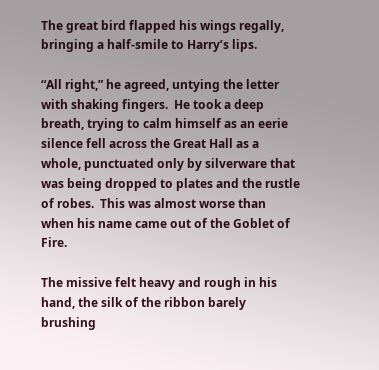The great bird flapped his wings regally, bringing a half-smile to Harry’s lips.

“All right,” he agreed, untying the letter with shaking fingers.  He took a deep breath, trying to calm himself as an eerie silence fell across the Great Hall as a whole, punctuated only by silverware that was being dropped to plates and the rustle of robes.  This was almost worse than when his name came out of the Goblet of Fire.

The missive felt heavy and rough in his hand, the silk of the ribbon barely brushing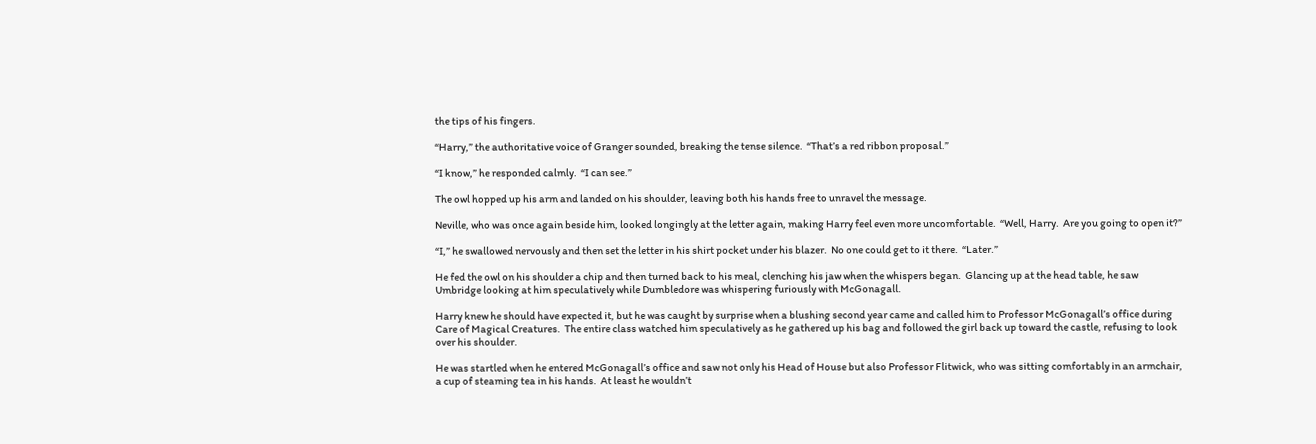the tips of his fingers.

“Harry,” the authoritative voice of Granger sounded, breaking the tense silence.  “That’s a red ribbon proposal.”

“I know,” he responded calmly.  “I can see.”

The owl hopped up his arm and landed on his shoulder, leaving both his hands free to unravel the message.

Neville, who was once again beside him, looked longingly at the letter again, making Harry feel even more uncomfortable.  “Well, Harry.  Are you going to open it?”

“I,” he swallowed nervously and then set the letter in his shirt pocket under his blazer.  No one could get to it there.  “Later.”

He fed the owl on his shoulder a chip and then turned back to his meal, clenching his jaw when the whispers began.  Glancing up at the head table, he saw Umbridge looking at him speculatively while Dumbledore was whispering furiously with McGonagall.

Harry knew he should have expected it, but he was caught by surprise when a blushing second year came and called him to Professor McGonagall’s office during Care of Magical Creatures.  The entire class watched him speculatively as he gathered up his bag and followed the girl back up toward the castle, refusing to look over his shoulder.

He was startled when he entered McGonagall’s office and saw not only his Head of House but also Professor Flitwick, who was sitting comfortably in an armchair, a cup of steaming tea in his hands.  At least he wouldn’t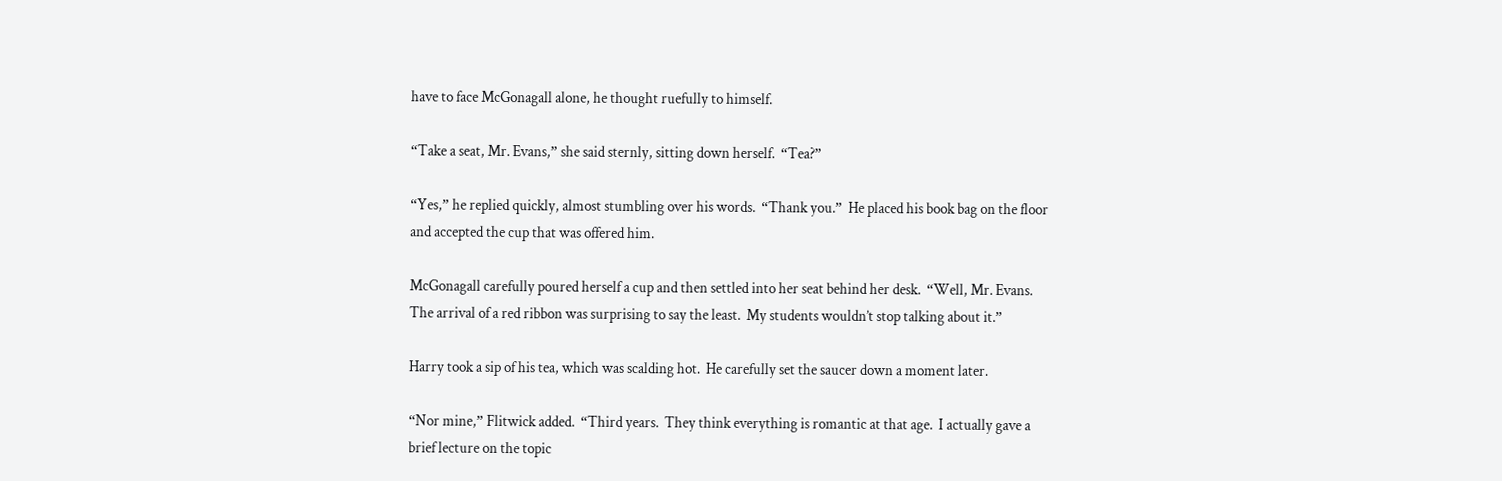have to face McGonagall alone, he thought ruefully to himself.

“Take a seat, Mr. Evans,” she said sternly, sitting down herself.  “Tea?”

“Yes,” he replied quickly, almost stumbling over his words.  “Thank you.”  He placed his book bag on the floor and accepted the cup that was offered him.

McGonagall carefully poured herself a cup and then settled into her seat behind her desk.  “Well, Mr. Evans.  The arrival of a red ribbon was surprising to say the least.  My students wouldn’t stop talking about it.”

Harry took a sip of his tea, which was scalding hot.  He carefully set the saucer down a moment later.

“Nor mine,” Flitwick added.  “Third years.  They think everything is romantic at that age.  I actually gave a brief lecture on the topic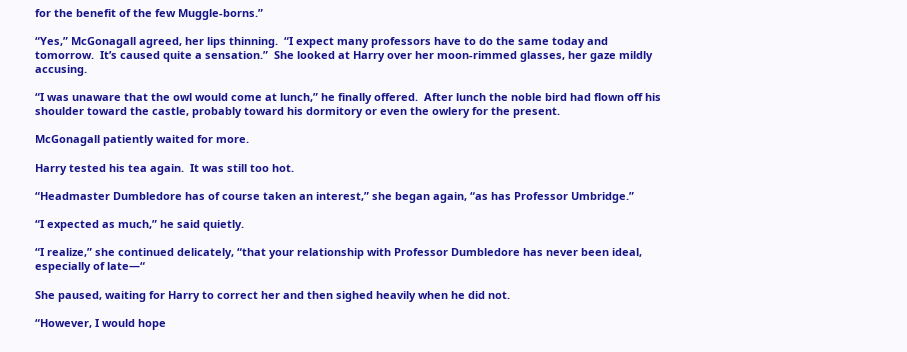for the benefit of the few Muggle-borns.”

“Yes,” McGonagall agreed, her lips thinning.  “I expect many professors have to do the same today and tomorrow.  It’s caused quite a sensation.”  She looked at Harry over her moon-rimmed glasses, her gaze mildly accusing.

“I was unaware that the owl would come at lunch,” he finally offered.  After lunch the noble bird had flown off his shoulder toward the castle, probably toward his dormitory or even the owlery for the present.

McGonagall patiently waited for more.

Harry tested his tea again.  It was still too hot.

“Headmaster Dumbledore has of course taken an interest,” she began again, “as has Professor Umbridge.”

“I expected as much,” he said quietly.

“I realize,” she continued delicately, “that your relationship with Professor Dumbledore has never been ideal, especially of late—“

She paused, waiting for Harry to correct her and then sighed heavily when he did not.

“However, I would hope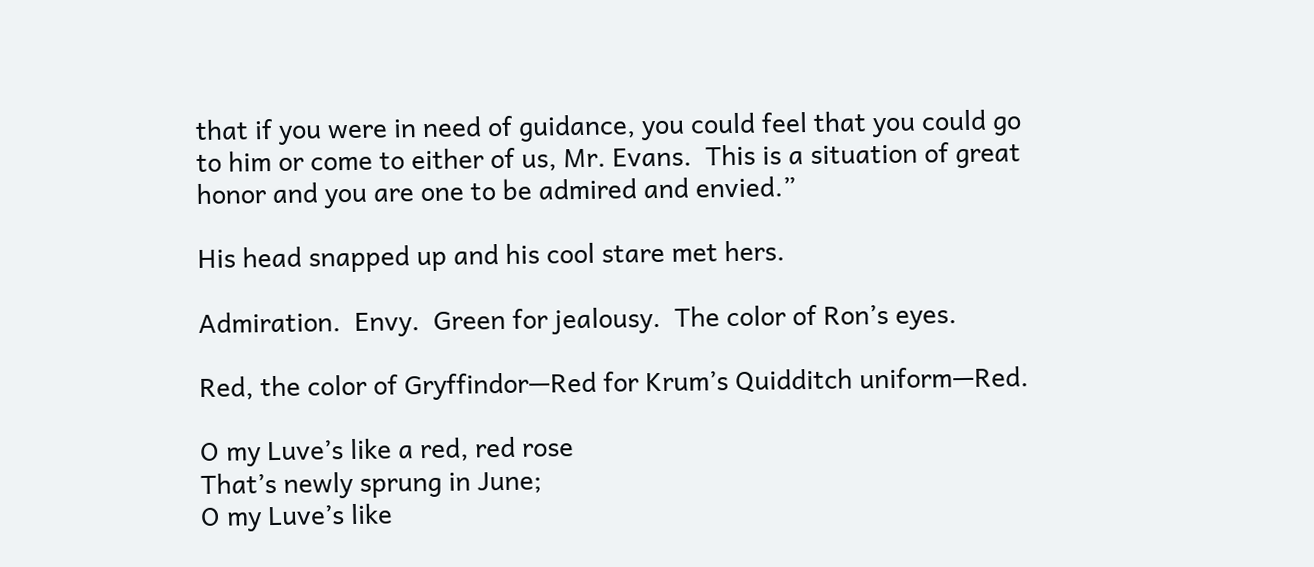that if you were in need of guidance, you could feel that you could go to him or come to either of us, Mr. Evans.  This is a situation of great honor and you are one to be admired and envied.”

His head snapped up and his cool stare met hers.

Admiration.  Envy.  Green for jealousy.  The color of Ron’s eyes.

Red, the color of Gryffindor—Red for Krum’s Quidditch uniform—Red.

O my Luve’s like a red, red rose
That’s newly sprung in June;
O my Luve’s like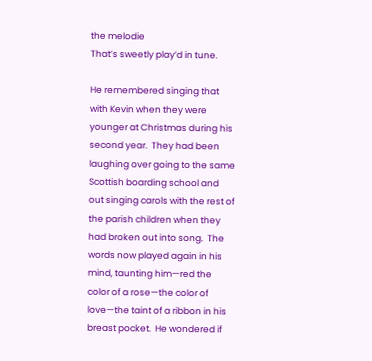the melodie
That’s sweetly play’d in tune.

He remembered singing that with Kevin when they were younger at Christmas during his second year.  They had been laughing over going to the same Scottish boarding school and out singing carols with the rest of the parish children when they had broken out into song.  The words now played again in his mind, taunting him—red the color of a rose—the color of love—the taint of a ribbon in his breast pocket.  He wondered if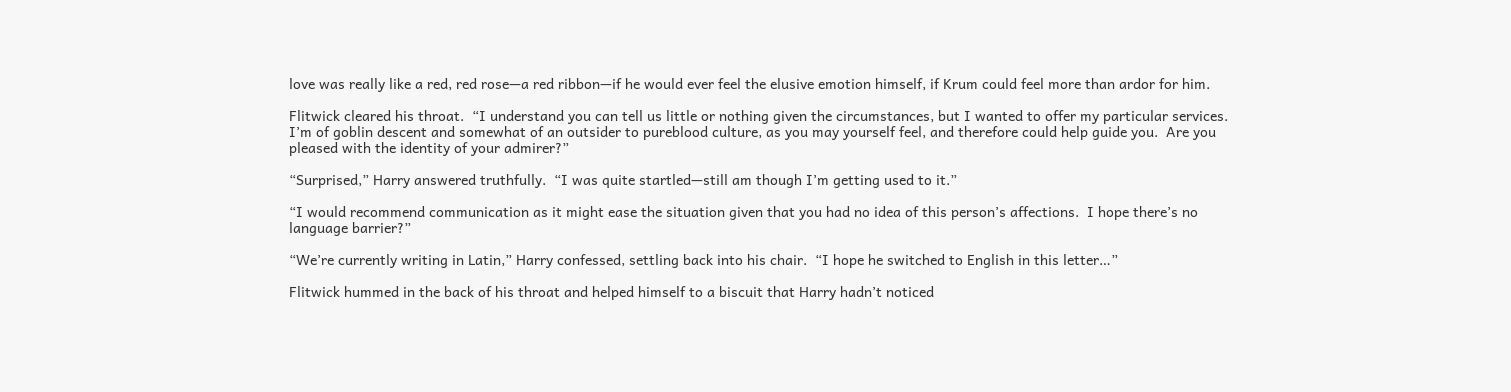love was really like a red, red rose—a red ribbon—if he would ever feel the elusive emotion himself, if Krum could feel more than ardor for him.

Flitwick cleared his throat.  “I understand you can tell us little or nothing given the circumstances, but I wanted to offer my particular services.  I’m of goblin descent and somewhat of an outsider to pureblood culture, as you may yourself feel, and therefore could help guide you.  Are you pleased with the identity of your admirer?”

“Surprised,” Harry answered truthfully.  “I was quite startled—still am though I’m getting used to it.”

“I would recommend communication as it might ease the situation given that you had no idea of this person’s affections.  I hope there’s no language barrier?”

“We’re currently writing in Latin,” Harry confessed, settling back into his chair.  “I hope he switched to English in this letter…”

Flitwick hummed in the back of his throat and helped himself to a biscuit that Harry hadn’t noticed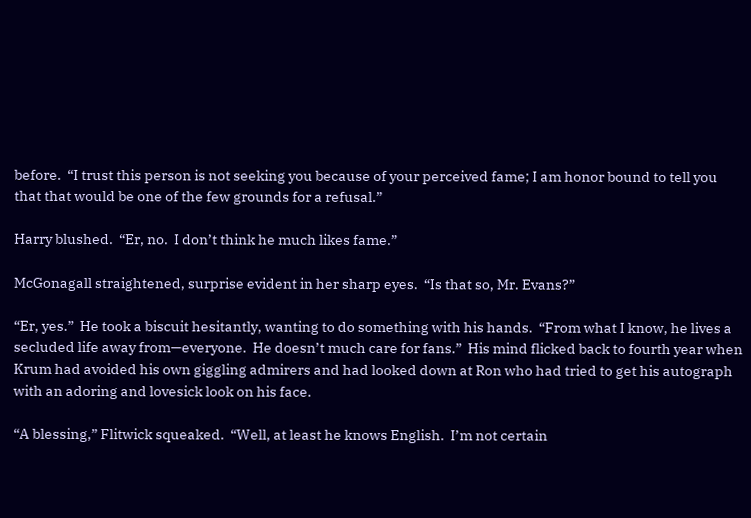before.  “I trust this person is not seeking you because of your perceived fame; I am honor bound to tell you that that would be one of the few grounds for a refusal.”

Harry blushed.  “Er, no.  I don’t think he much likes fame.”

McGonagall straightened, surprise evident in her sharp eyes.  “Is that so, Mr. Evans?”

“Er, yes.”  He took a biscuit hesitantly, wanting to do something with his hands.  “From what I know, he lives a secluded life away from—everyone.  He doesn’t much care for fans.”  His mind flicked back to fourth year when Krum had avoided his own giggling admirers and had looked down at Ron who had tried to get his autograph with an adoring and lovesick look on his face.

“A blessing,” Flitwick squeaked.  “Well, at least he knows English.  I’m not certain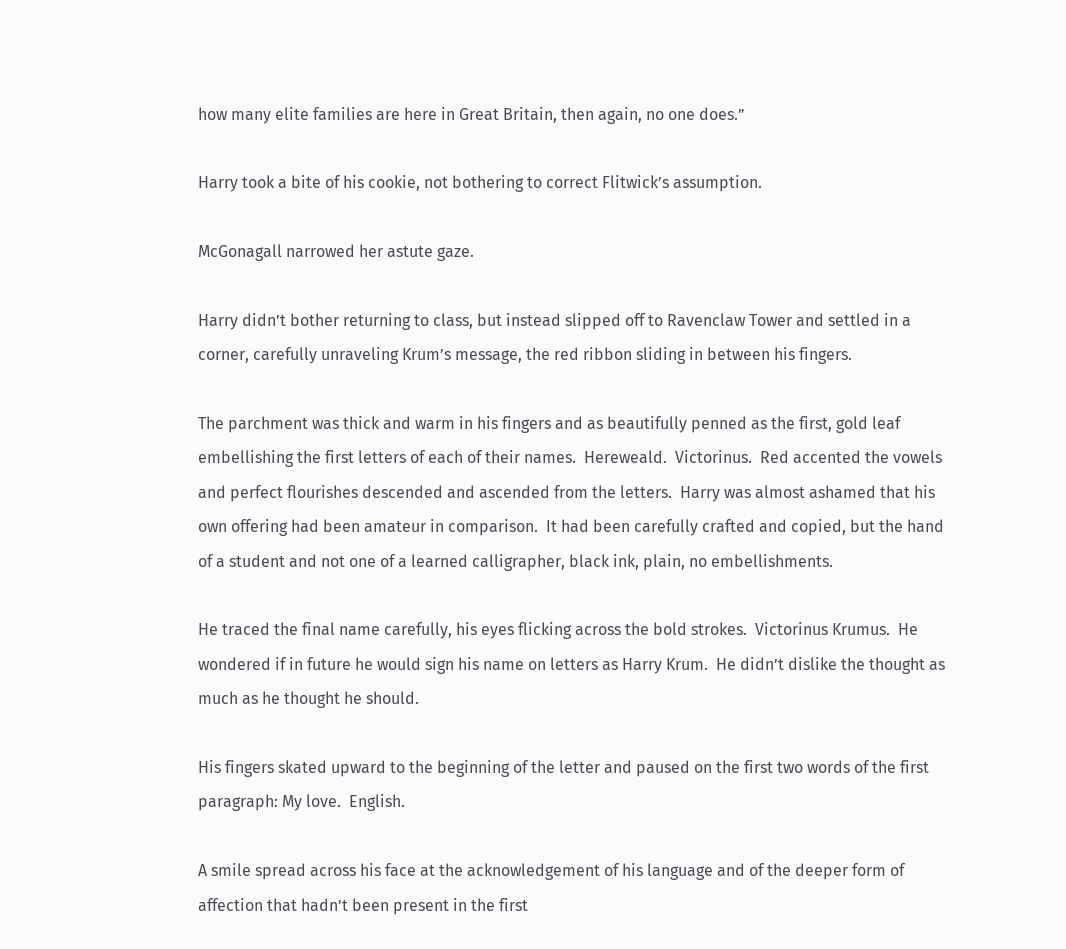how many elite families are here in Great Britain, then again, no one does.”

Harry took a bite of his cookie, not bothering to correct Flitwick’s assumption.

McGonagall narrowed her astute gaze.

Harry didn’t bother returning to class, but instead slipped off to Ravenclaw Tower and settled in a corner, carefully unraveling Krum’s message, the red ribbon sliding in between his fingers.

The parchment was thick and warm in his fingers and as beautifully penned as the first, gold leaf embellishing the first letters of each of their names.  Hereweald.  Victorinus.  Red accented the vowels and perfect flourishes descended and ascended from the letters.  Harry was almost ashamed that his own offering had been amateur in comparison.  It had been carefully crafted and copied, but the hand of a student and not one of a learned calligrapher, black ink, plain, no embellishments.

He traced the final name carefully, his eyes flicking across the bold strokes.  Victorinus Krumus.  He wondered if in future he would sign his name on letters as Harry Krum.  He didn’t dislike the thought as much as he thought he should.

His fingers skated upward to the beginning of the letter and paused on the first two words of the first paragraph: My love.  English.

A smile spread across his face at the acknowledgement of his language and of the deeper form of affection that hadn’t been present in the first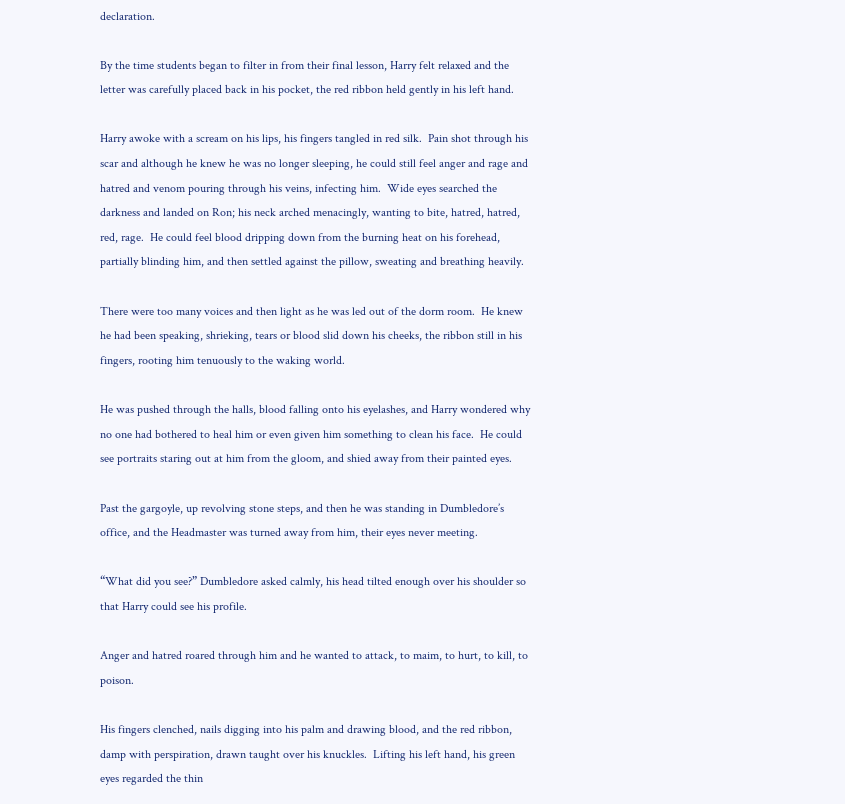declaration.

By the time students began to filter in from their final lesson, Harry felt relaxed and the letter was carefully placed back in his pocket, the red ribbon held gently in his left hand.

Harry awoke with a scream on his lips, his fingers tangled in red silk.  Pain shot through his scar and although he knew he was no longer sleeping, he could still feel anger and rage and hatred and venom pouring through his veins, infecting him.  Wide eyes searched the darkness and landed on Ron; his neck arched menacingly, wanting to bite, hatred, hatred, red, rage.  He could feel blood dripping down from the burning heat on his forehead, partially blinding him, and then settled against the pillow, sweating and breathing heavily.

There were too many voices and then light as he was led out of the dorm room.  He knew he had been speaking, shrieking, tears or blood slid down his cheeks, the ribbon still in his fingers, rooting him tenuously to the waking world.

He was pushed through the halls, blood falling onto his eyelashes, and Harry wondered why no one had bothered to heal him or even given him something to clean his face.  He could see portraits staring out at him from the gloom, and shied away from their painted eyes.

Past the gargoyle, up revolving stone steps, and then he was standing in Dumbledore’s office, and the Headmaster was turned away from him, their eyes never meeting.

“What did you see?” Dumbledore asked calmly, his head tilted enough over his shoulder so that Harry could see his profile.

Anger and hatred roared through him and he wanted to attack, to maim, to hurt, to kill, to poison.

His fingers clenched, nails digging into his palm and drawing blood, and the red ribbon, damp with perspiration, drawn taught over his knuckles.  Lifting his left hand, his green eyes regarded the thin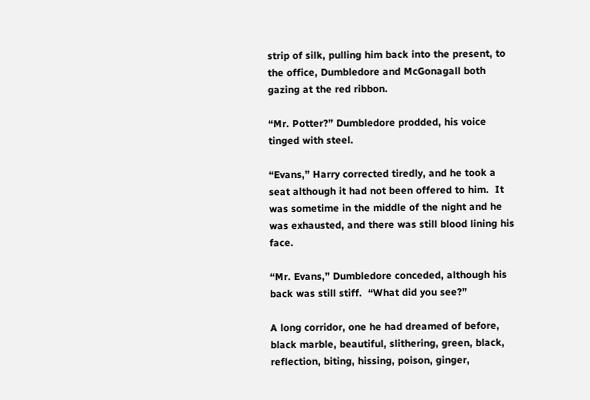strip of silk, pulling him back into the present, to the office, Dumbledore and McGonagall both gazing at the red ribbon.

“Mr. Potter?” Dumbledore prodded, his voice tinged with steel.

“Evans,” Harry corrected tiredly, and he took a seat although it had not been offered to him.  It was sometime in the middle of the night and he was exhausted, and there was still blood lining his face.

“Mr. Evans,” Dumbledore conceded, although his back was still stiff.  “What did you see?”

A long corridor, one he had dreamed of before, black marble, beautiful, slithering, green, black, reflection, biting, hissing, poison, ginger,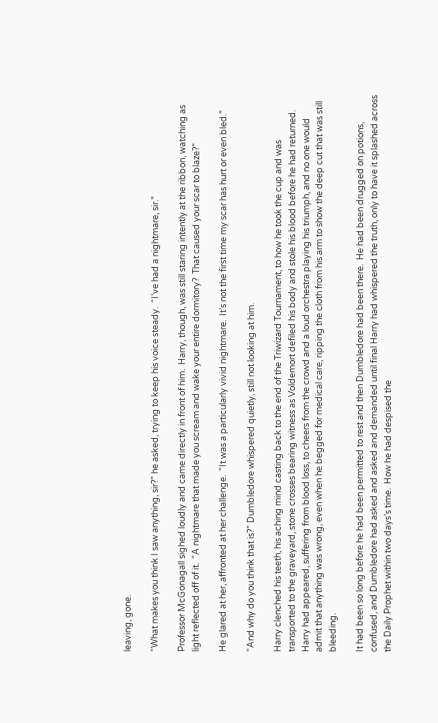leaving, gone.

“What makes you think I saw anything, sir?” he asked, trying to keep his voice steady.  “I’ve had a nightmare, sir.”

Professor McGonagall sighed loudly and came directly in front of him.  Harry, though, was still staring intently at the ribbon, watching as light reflected off of it.  “A nightmare that made you scream and wake your entire dormitory?  That caused your scar to blaze?”

He glared at her, affronted at her challenge.  “It was a particularly vivid nightmare.  It’s not the first time my scar has hurt or even bled.”

“And why do you think that is?” Dumbledore whispered quietly, still not looking at him.

Harry clenched his teeth, his aching mind casting back to the end of the Triwizard Tournament, to how he took the cup and was transported to the graveyard, stone crosses bearing witness as Voldemort defiled his body and stole his blood before he had returned.  Harry had appeared, suffering from blood loss, to cheers from the crowd and a loud orchestra playing his triumph, and no one would admit that anything was wrong, even when he begged for medical care, ripping the cloth from his arm to show the deep cut that was still bleeding.

It had been so long before he had been permitted to rest and then Dumbledore had been there.  He had been drugged on potions, confused, and Dumbledore had asked and asked and demanded until final Harry had whispered the truth, only to have it splashed across the Daily Prophet within two days’s time.  How he had despised the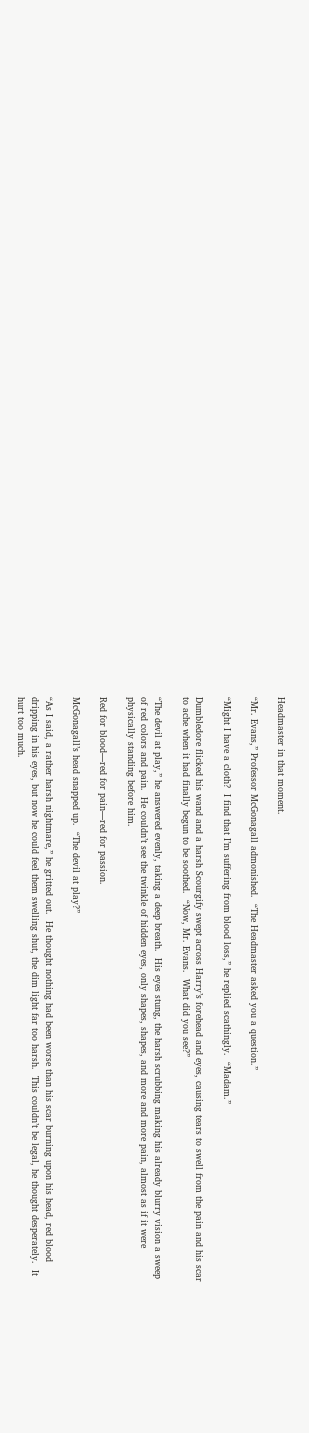Headmaster in that moment.

“Mr. Evans,” Professor McGonagall admonished.  “The Headmaster asked you a question.”

“Might I have a cloth?  I find that I’m suffering from blood loss,” he replied scathingly.  “Madam.”

Dumbledore flicked his wand and a harsh Scourgify swept across Harry’s forehead and eyes, causing tears to swell from the pain and his scar to ache when it had finally begun to be soothed.  “Now, Mr. Evans.  What did you see?”

“The devil at play,” he answered evenly, taking a deep breath.  His eyes stung, the harsh scrubbing making his already blurry vision a sweep of red colors and pain.  He couldn’t see the twinkle of hidden eyes, only shapes, shapes, and more and more pain, almost as if it were physically standing before him.

Red for blood—red for pain—red for passion.

McGonagall’s head snapped up.  “The devil at play?”

“As I said, a rather harsh nightmare,” he gritted out.  He thought nothing had been worse than his scar burning upon his head, red blood dripping in his eyes, but now he could feel them swelling shut, the dim light far too harsh.  This couldn’t be legal, he thought desperately.  It hurt too much.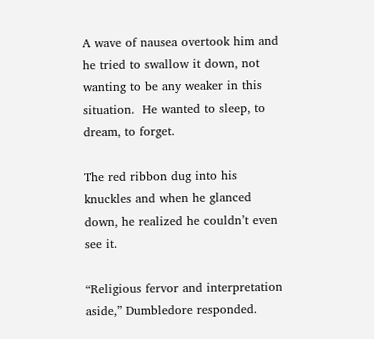A wave of nausea overtook him and he tried to swallow it down, not wanting to be any weaker in this situation.  He wanted to sleep, to dream, to forget.

The red ribbon dug into his knuckles and when he glanced down, he realized he couldn’t even see it.

“Religious fervor and interpretation aside,” Dumbledore responded.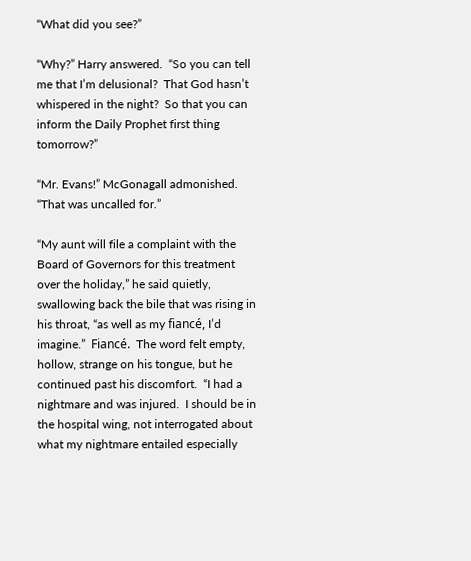“What did you see?”

“Why?” Harry answered.  “So you can tell me that I’m delusional?  That God hasn’t whispered in the night?  So that you can inform the Daily Prophet first thing tomorrow?”

“Mr. Evans!” McGonagall admonished.  “That was uncalled for.”

“My aunt will file a complaint with the Board of Governors for this treatment over the holiday,” he said quietly, swallowing back the bile that was rising in his throat, “as well as my fiancé, I’d imagine.”  Fiancé.  The word felt empty, hollow, strange on his tongue, but he continued past his discomfort.  “I had a nightmare and was injured.  I should be in the hospital wing, not interrogated about what my nightmare entailed especially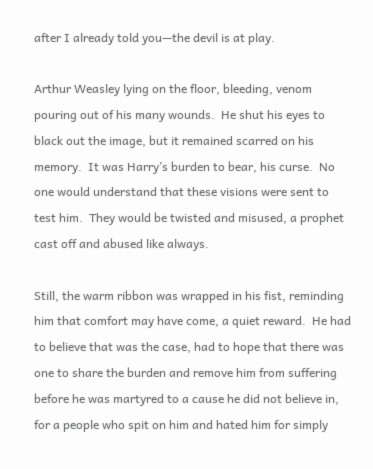after I already told you—the devil is at play.

Arthur Weasley lying on the floor, bleeding, venom pouring out of his many wounds.  He shut his eyes to black out the image, but it remained scarred on his memory.  It was Harry’s burden to bear, his curse.  No one would understand that these visions were sent to test him.  They would be twisted and misused, a prophet cast off and abused like always.

Still, the warm ribbon was wrapped in his fist, reminding him that comfort may have come, a quiet reward.  He had to believe that was the case, had to hope that there was one to share the burden and remove him from suffering before he was martyred to a cause he did not believe in, for a people who spit on him and hated him for simply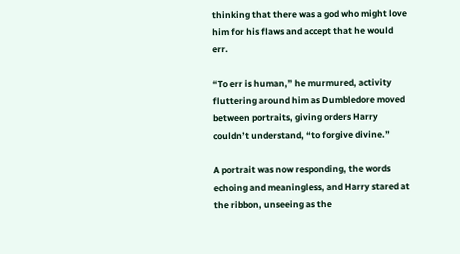thinking that there was a god who might love him for his flaws and accept that he would err.

“To err is human,” he murmured, activity fluttering around him as Dumbledore moved between portraits, giving orders Harry couldn’t understand, “to forgive divine.”

A portrait was now responding, the words echoing and meaningless, and Harry stared at the ribbon, unseeing as the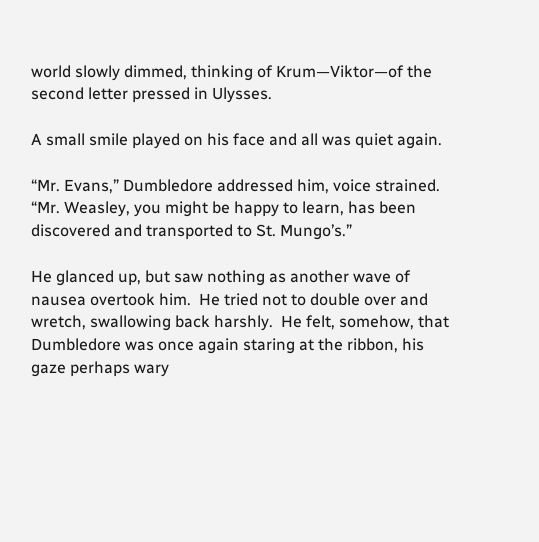world slowly dimmed, thinking of Krum—Viktor—of the second letter pressed in Ulysses.

A small smile played on his face and all was quiet again.

“Mr. Evans,” Dumbledore addressed him, voice strained.  “Mr. Weasley, you might be happy to learn, has been discovered and transported to St. Mungo’s.”

He glanced up, but saw nothing as another wave of nausea overtook him.  He tried not to double over and wretch, swallowing back harshly.  He felt, somehow, that Dumbledore was once again staring at the ribbon, his gaze perhaps wary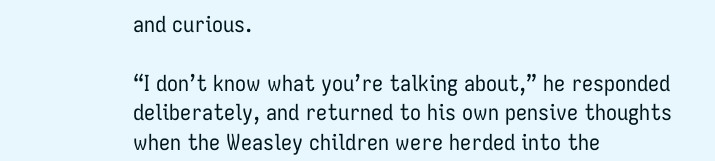and curious.

“I don’t know what you’re talking about,” he responded deliberately, and returned to his own pensive thoughts when the Weasley children were herded into the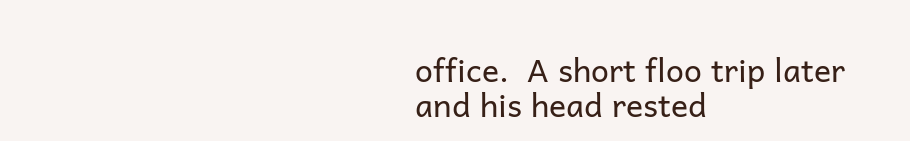office.  A short floo trip later and his head rested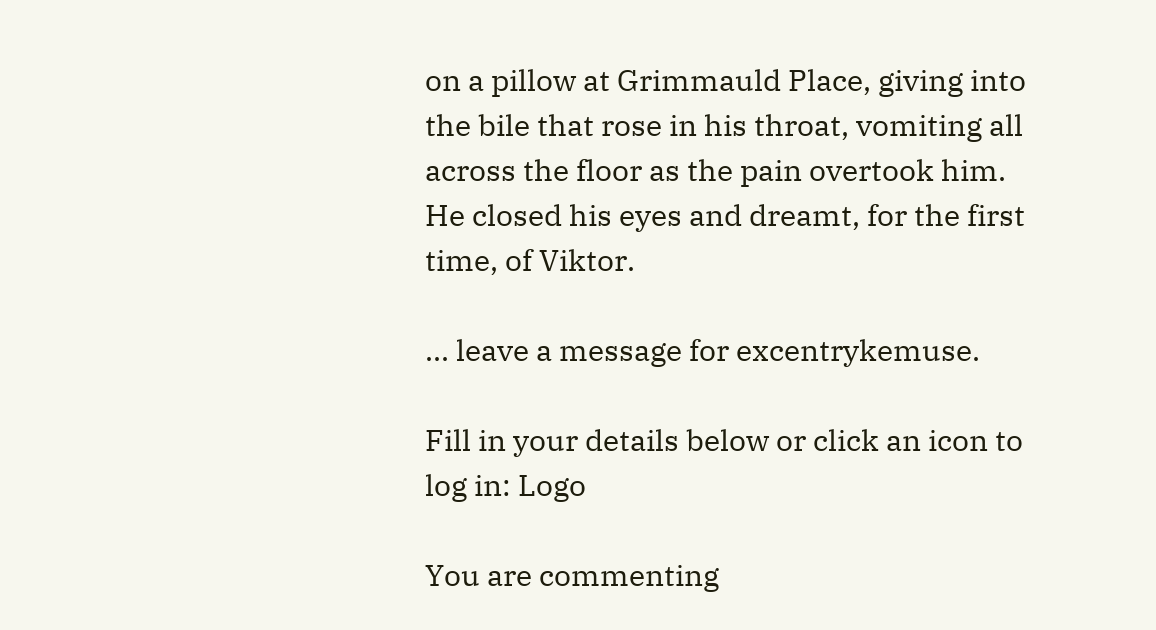on a pillow at Grimmauld Place, giving into the bile that rose in his throat, vomiting all across the floor as the pain overtook him.  He closed his eyes and dreamt, for the first time, of Viktor.

... leave a message for excentrykemuse.

Fill in your details below or click an icon to log in: Logo

You are commenting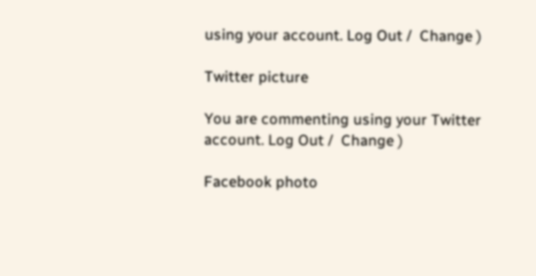using your account. Log Out /  Change )

Twitter picture

You are commenting using your Twitter account. Log Out /  Change )

Facebook photo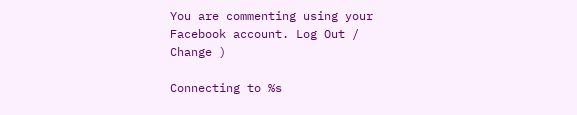You are commenting using your Facebook account. Log Out /  Change )

Connecting to %s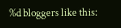%d bloggers like this: